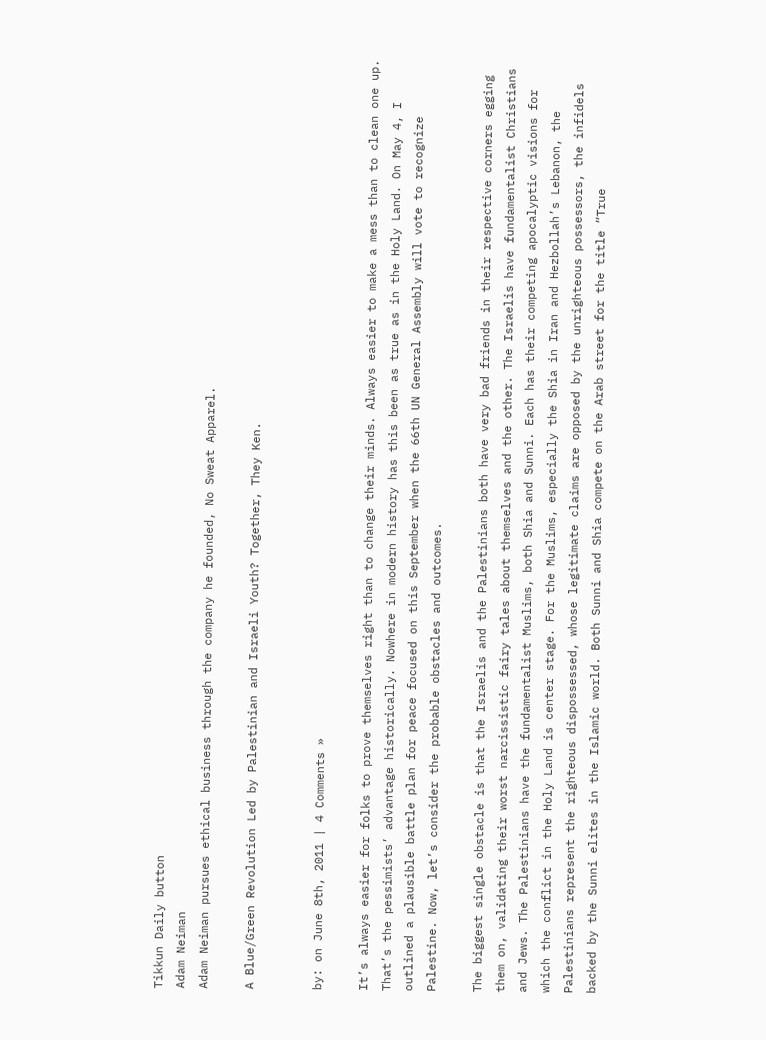Tikkun Daily button
Adam Neiman
Adam Neiman pursues ethical business through the company he founded, No Sweat Apparel.

A Blue/Green Revolution Led by Palestinian and Israeli Youth? Together, They Ken.


by: on June 8th, 2011 | 4 Comments »

It’s always easier for folks to prove themselves right than to change their minds. Always easier to make a mess than to clean one up. That’s the pessimists’ advantage historically. Nowhere in modern history has this been as true as in the Holy Land. On May 4, I outlined a plausible battle plan for peace focused on this September when the 66th UN General Assembly will vote to recognize Palestine. Now, let’s consider the probable obstacles and outcomes.

The biggest single obstacle is that the Israelis and the Palestinians both have very bad friends in their respective corners egging them on, validating their worst narcissistic fairy tales about themselves and the other. The Israelis have fundamentalist Christians and Jews. The Palestinians have the fundamentalist Muslims, both Shia and Sunni. Each has their competing apocalyptic visions for which the conflict in the Holy Land is center stage. For the Muslims, especially the Shia in Iran and Hezbollah’s Lebanon, the Palestinians represent the righteous dispossessed, whose legitimate claims are opposed by the unrighteous possessors, the infidels backed by the Sunni elites in the Islamic world. Both Sunni and Shia compete on the Arab street for the title “True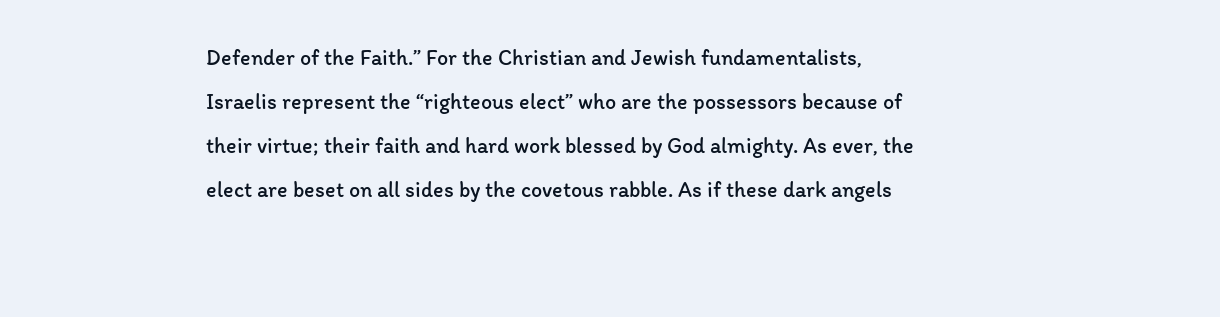Defender of the Faith.” For the Christian and Jewish fundamentalists, Israelis represent the “righteous elect” who are the possessors because of their virtue; their faith and hard work blessed by God almighty. As ever, the elect are beset on all sides by the covetous rabble. As if these dark angels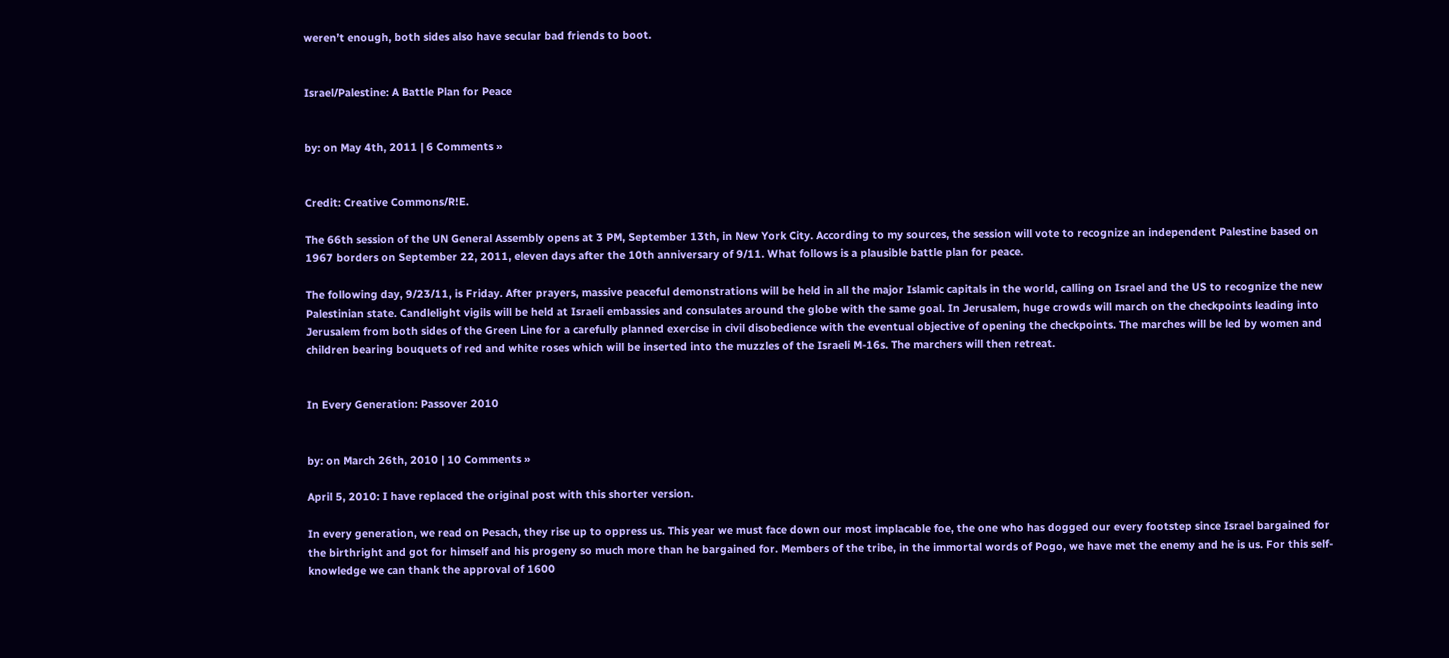weren’t enough, both sides also have secular bad friends to boot.


Israel/Palestine: A Battle Plan for Peace


by: on May 4th, 2011 | 6 Comments »


Credit: Creative Commons/R!E.

The 66th session of the UN General Assembly opens at 3 PM, September 13th, in New York City. According to my sources, the session will vote to recognize an independent Palestine based on 1967 borders on September 22, 2011, eleven days after the 10th anniversary of 9/11. What follows is a plausible battle plan for peace.

The following day, 9/23/11, is Friday. After prayers, massive peaceful demonstrations will be held in all the major Islamic capitals in the world, calling on Israel and the US to recognize the new Palestinian state. Candlelight vigils will be held at Israeli embassies and consulates around the globe with the same goal. In Jerusalem, huge crowds will march on the checkpoints leading into Jerusalem from both sides of the Green Line for a carefully planned exercise in civil disobedience with the eventual objective of opening the checkpoints. The marches will be led by women and children bearing bouquets of red and white roses which will be inserted into the muzzles of the Israeli M-16s. The marchers will then retreat.


In Every Generation: Passover 2010


by: on March 26th, 2010 | 10 Comments »

April 5, 2010: I have replaced the original post with this shorter version.

In every generation, we read on Pesach, they rise up to oppress us. This year we must face down our most implacable foe, the one who has dogged our every footstep since Israel bargained for the birthright and got for himself and his progeny so much more than he bargained for. Members of the tribe, in the immortal words of Pogo, we have met the enemy and he is us. For this self-knowledge we can thank the approval of 1600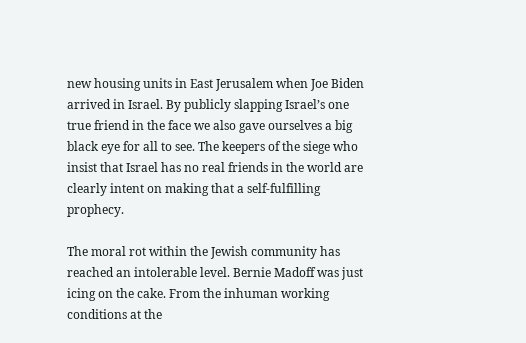new housing units in East Jerusalem when Joe Biden arrived in Israel. By publicly slapping Israel’s one true friend in the face we also gave ourselves a big black eye for all to see. The keepers of the siege who insist that Israel has no real friends in the world are clearly intent on making that a self-fulfilling prophecy.

The moral rot within the Jewish community has reached an intolerable level. Bernie Madoff was just icing on the cake. From the inhuman working conditions at the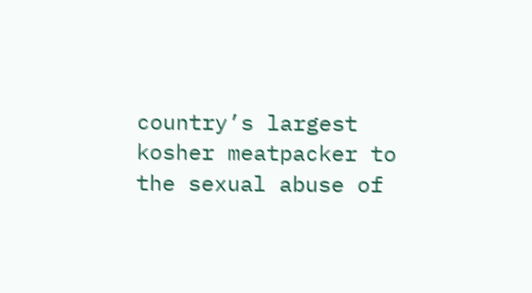country’s largest kosher meatpacker to the sexual abuse of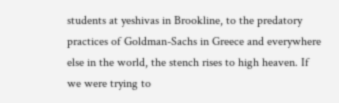students at yeshivas in Brookline, to the predatory practices of Goldman-Sachs in Greece and everywhere else in the world, the stench rises to high heaven. If we were trying to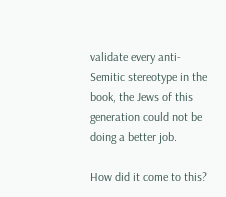validate every anti-Semitic stereotype in the book, the Jews of this generation could not be doing a better job.

How did it come to this?